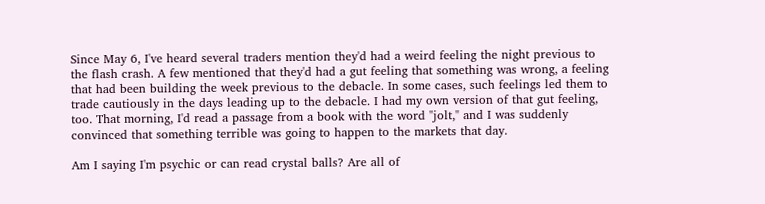Since May 6, I've heard several traders mention they'd had a weird feeling the night previous to the flash crash. A few mentioned that they'd had a gut feeling that something was wrong, a feeling that had been building the week previous to the debacle. In some cases, such feelings led them to trade cautiously in the days leading up to the debacle. I had my own version of that gut feeling, too. That morning, I'd read a passage from a book with the word "jolt," and I was suddenly convinced that something terrible was going to happen to the markets that day.

Am I saying I'm psychic or can read crystal balls? Are all of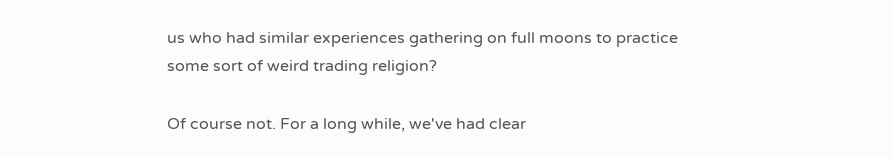us who had similar experiences gathering on full moons to practice some sort of weird trading religion?

Of course not. For a long while, we've had clear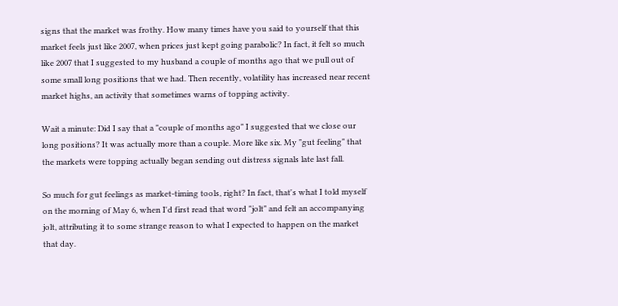signs that the market was frothy. How many times have you said to yourself that this market feels just like 2007, when prices just kept going parabolic? In fact, it felt so much like 2007 that I suggested to my husband a couple of months ago that we pull out of some small long positions that we had. Then recently, volatility has increased near recent market highs, an activity that sometimes warns of topping activity.

Wait a minute: Did I say that a "couple of months ago" I suggested that we close our long positions? It was actually more than a couple. More like six. My "gut feeling" that the markets were topping actually began sending out distress signals late last fall.

So much for gut feelings as market-timing tools, right? In fact, that's what I told myself on the morning of May 6, when I'd first read that word "jolt" and felt an accompanying jolt, attributing it to some strange reason to what I expected to happen on the market that day.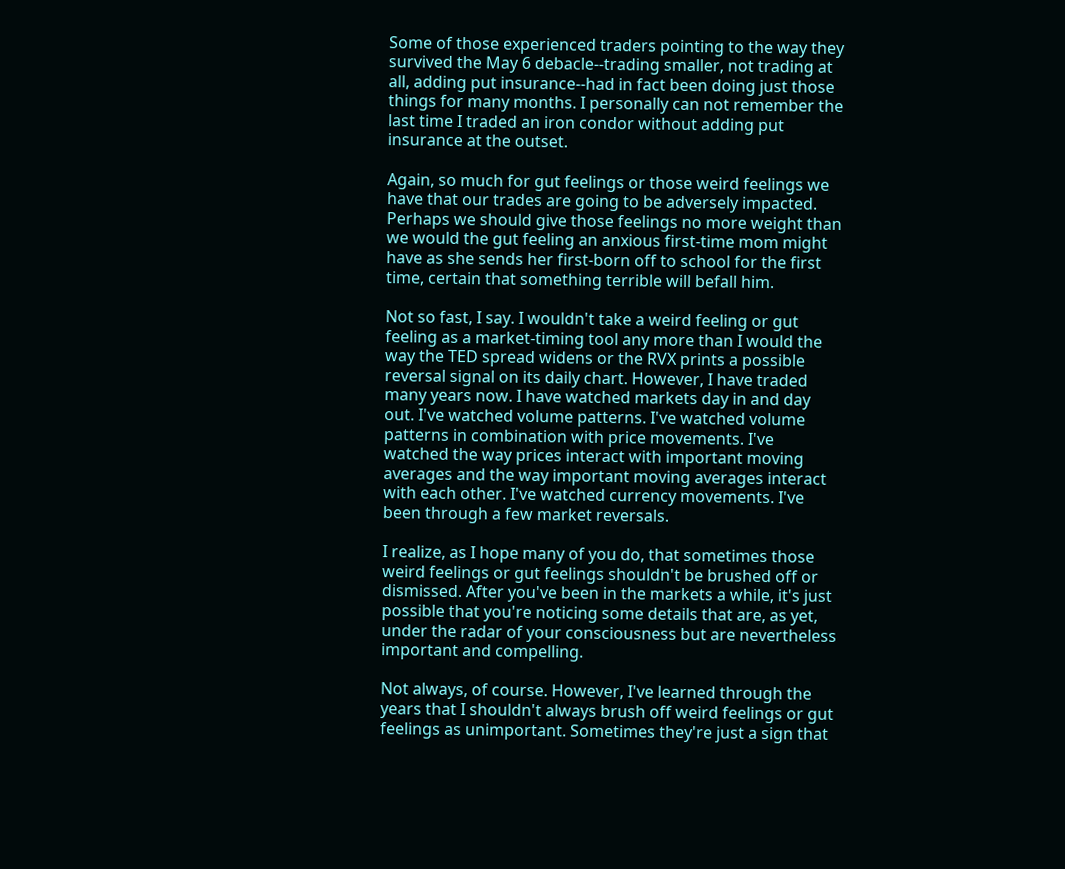Some of those experienced traders pointing to the way they survived the May 6 debacle--trading smaller, not trading at all, adding put insurance--had in fact been doing just those things for many months. I personally can not remember the last time I traded an iron condor without adding put insurance at the outset.

Again, so much for gut feelings or those weird feelings we have that our trades are going to be adversely impacted. Perhaps we should give those feelings no more weight than we would the gut feeling an anxious first-time mom might have as she sends her first-born off to school for the first time, certain that something terrible will befall him.

Not so fast, I say. I wouldn't take a weird feeling or gut feeling as a market-timing tool any more than I would the way the TED spread widens or the RVX prints a possible reversal signal on its daily chart. However, I have traded many years now. I have watched markets day in and day out. I've watched volume patterns. I've watched volume patterns in combination with price movements. I've watched the way prices interact with important moving averages and the way important moving averages interact with each other. I've watched currency movements. I've been through a few market reversals.

I realize, as I hope many of you do, that sometimes those weird feelings or gut feelings shouldn't be brushed off or dismissed. After you've been in the markets a while, it's just possible that you're noticing some details that are, as yet, under the radar of your consciousness but are nevertheless important and compelling.

Not always, of course. However, I've learned through the years that I shouldn't always brush off weird feelings or gut feelings as unimportant. Sometimes they're just a sign that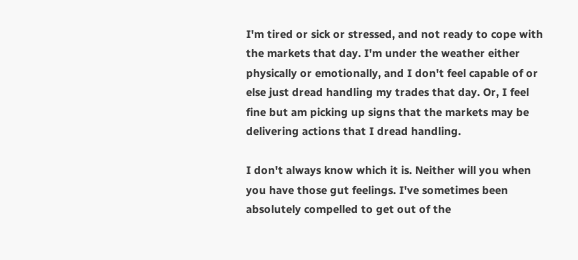I'm tired or sick or stressed, and not ready to cope with the markets that day. I'm under the weather either physically or emotionally, and I don't feel capable of or else just dread handling my trades that day. Or, I feel fine but am picking up signs that the markets may be delivering actions that I dread handling.

I don't always know which it is. Neither will you when you have those gut feelings. I've sometimes been absolutely compelled to get out of the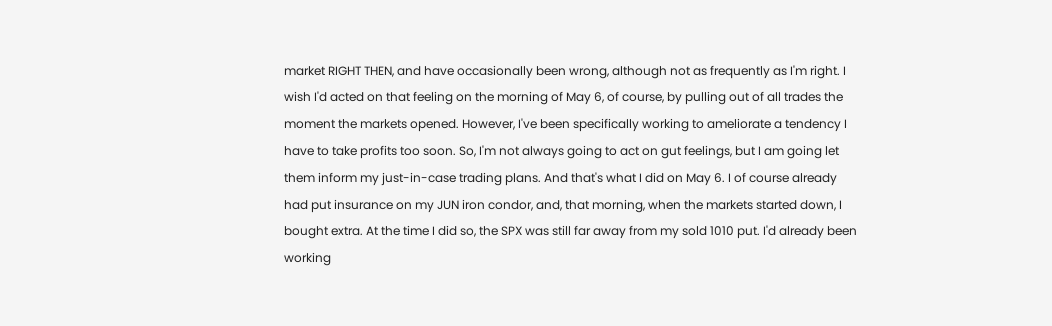market RIGHT THEN, and have occasionally been wrong, although not as frequently as I'm right. I wish I'd acted on that feeling on the morning of May 6, of course, by pulling out of all trades the moment the markets opened. However, I've been specifically working to ameliorate a tendency I have to take profits too soon. So, I'm not always going to act on gut feelings, but I am going let them inform my just-in-case trading plans. And that's what I did on May 6. I of course already had put insurance on my JUN iron condor, and, that morning, when the markets started down, I bought extra. At the time I did so, the SPX was still far away from my sold 1010 put. I'd already been working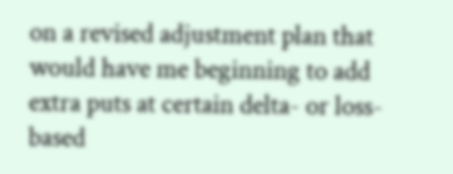on a revised adjustment plan that would have me beginning to add extra puts at certain delta- or loss-based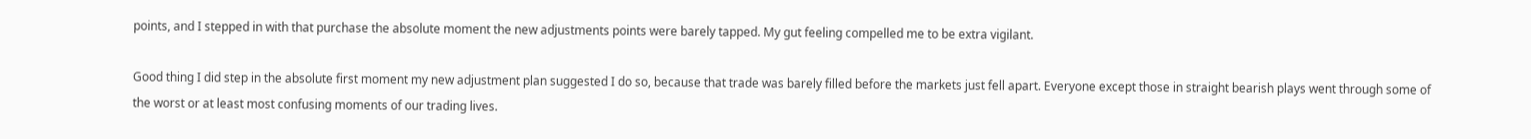points, and I stepped in with that purchase the absolute moment the new adjustments points were barely tapped. My gut feeling compelled me to be extra vigilant.

Good thing I did step in the absolute first moment my new adjustment plan suggested I do so, because that trade was barely filled before the markets just fell apart. Everyone except those in straight bearish plays went through some of the worst or at least most confusing moments of our trading lives.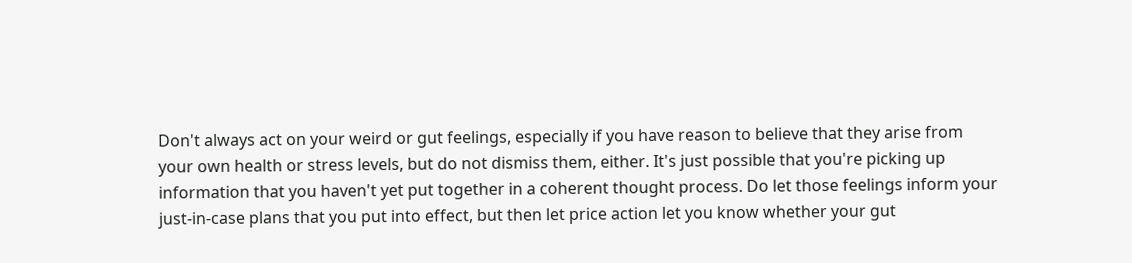Don't always act on your weird or gut feelings, especially if you have reason to believe that they arise from your own health or stress levels, but do not dismiss them, either. It's just possible that you're picking up information that you haven't yet put together in a coherent thought process. Do let those feelings inform your just-in-case plans that you put into effect, but then let price action let you know whether your gut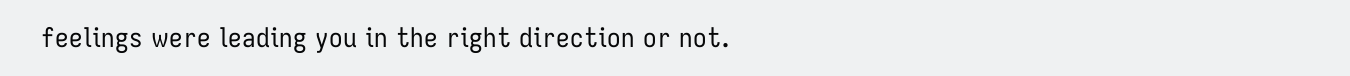feelings were leading you in the right direction or not.